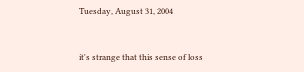Tuesday, August 31, 2004


it's strange that this sense of loss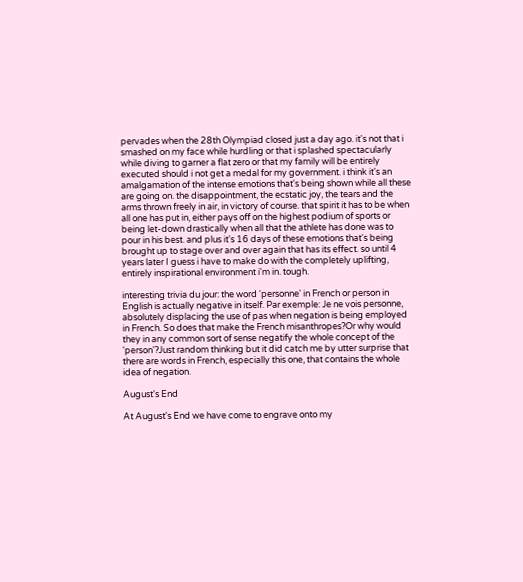pervades when the 28th Olympiad closed just a day ago. it's not that i smashed on my face while hurdling or that i splashed spectacularly while diving to garner a flat zero or that my family will be entirely executed should i not get a medal for my government. i think it's an amalgamation of the intense emotions that's being shown while all these are going on. the disappointment, the ecstatic joy, the tears and the arms thrown freely in air, in victory of course. that spirit it has to be when all one has put in, either pays off on the highest podium of sports or being let-down drastically when all that the athlete has done was to pour in his best. and plus it's 16 days of these emotions that's being brought up to stage over and over again that has its effect. so until 4 years later I guess i have to make do with the completely uplifting, entirely inspirational environment i'm in. tough.

interesting trivia du jour: the word 'personne' in French or person in English is actually negative in itself. Par exemple: Je ne vois personne, absolutely displacing the use of pas when negation is being employed in French. So does that make the French misanthropes?Or why would they in any common sort of sense negatify the whole concept of the 'person'?Just random thinking but it did catch me by utter surprise that there are words in French, especially this one, that contains the whole idea of negation.

August's End

At August's End we have come to engrave onto my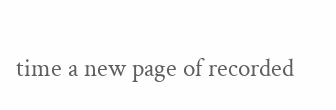time a new page of recorded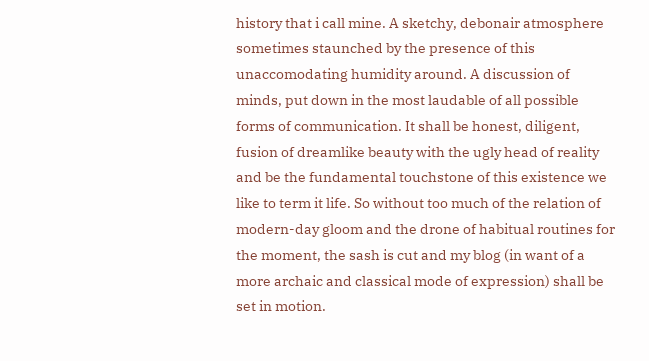history that i call mine. A sketchy, debonair atmosphere sometimes staunched by the presence of this unaccomodating humidity around. A discussion of minds, put down in the most laudable of all possible forms of communication. It shall be honest, diligent, fusion of dreamlike beauty with the ugly head of reality and be the fundamental touchstone of this existence we like to term it life. So without too much of the relation of modern-day gloom and the drone of habitual routines for the moment, the sash is cut and my blog (in want of a more archaic and classical mode of expression) shall be set in motion.